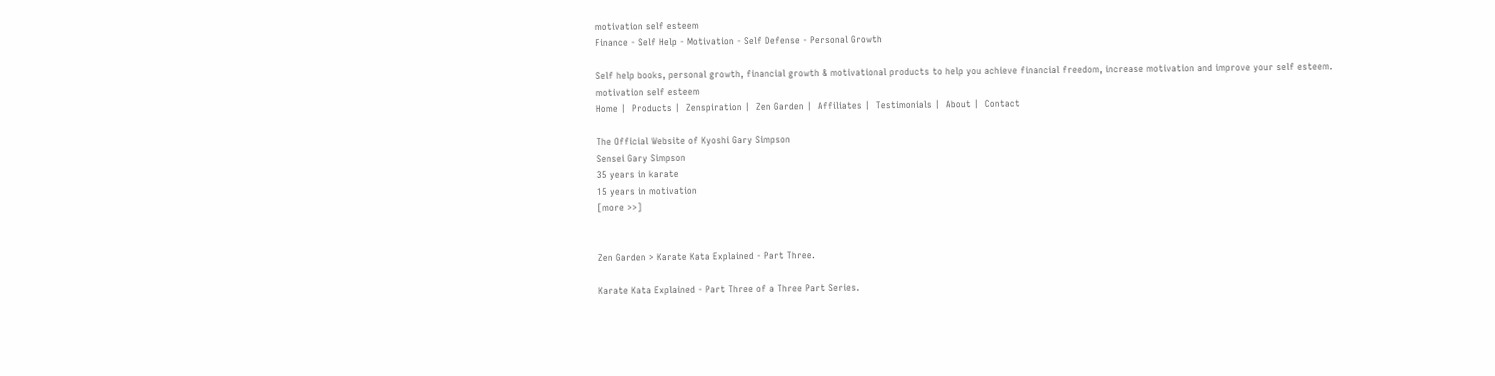motivation self esteem
Finance - Self Help - Motivation - Self Defense - Personal Growth

Self help books, personal growth, financial growth & motivational products to help you achieve financial freedom, increase motivation and improve your self esteem.
motivation self esteem
Home |  Products |  Zenspiration |  Zen Garden |  Affiliates |  Testimonials |  About |  Contact

The Official Website of Kyoshi Gary Simpson
Sensei Gary Simpson
35 years in karate
15 years in motivation
[more >>]


Zen Garden > Karate Kata Explained - Part Three.

Karate Kata Explained - Part Three of a Three Part Series.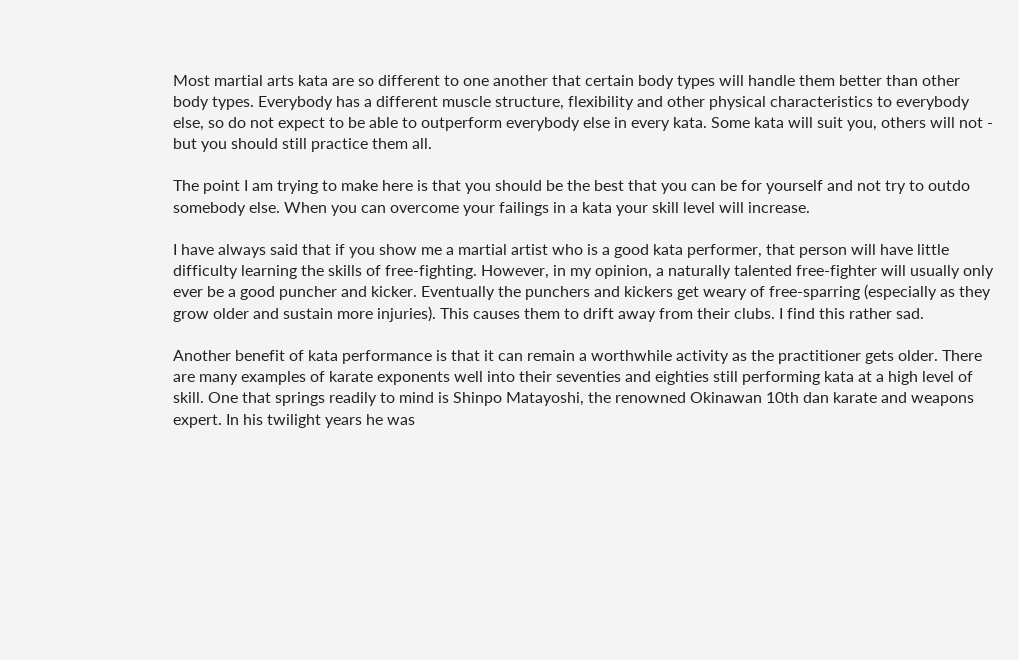Most martial arts kata are so different to one another that certain body types will handle them better than other body types. Everybody has a different muscle structure, flexibility and other physical characteristics to everybody else, so do not expect to be able to outperform everybody else in every kata. Some kata will suit you, others will not - but you should still practice them all.

The point I am trying to make here is that you should be the best that you can be for yourself and not try to outdo somebody else. When you can overcome your failings in a kata your skill level will increase.

I have always said that if you show me a martial artist who is a good kata performer, that person will have little difficulty learning the skills of free-fighting. However, in my opinion, a naturally talented free-fighter will usually only ever be a good puncher and kicker. Eventually the punchers and kickers get weary of free-sparring (especially as they grow older and sustain more injuries). This causes them to drift away from their clubs. I find this rather sad.

Another benefit of kata performance is that it can remain a worthwhile activity as the practitioner gets older. There are many examples of karate exponents well into their seventies and eighties still performing kata at a high level of skill. One that springs readily to mind is Shinpo Matayoshi, the renowned Okinawan 10th dan karate and weapons expert. In his twilight years he was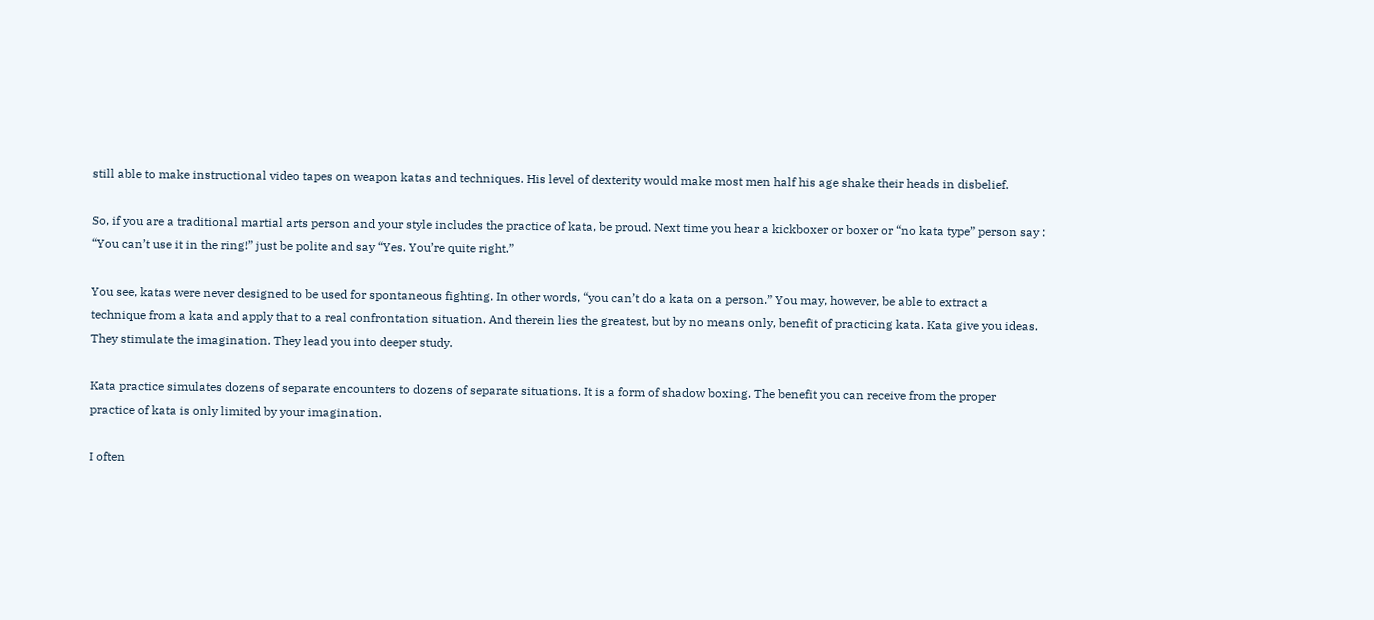still able to make instructional video tapes on weapon katas and techniques. His level of dexterity would make most men half his age shake their heads in disbelief.

So, if you are a traditional martial arts person and your style includes the practice of kata, be proud. Next time you hear a kickboxer or boxer or “no kata type” person say : “You can’t use it in the ring!” just be polite and say “Yes. You’re quite right.”

You see, katas were never designed to be used for spontaneous fighting. In other words, “you can’t do a kata on a person.” You may, however, be able to extract a technique from a kata and apply that to a real confrontation situation. And therein lies the greatest, but by no means only, benefit of practicing kata. Kata give you ideas. They stimulate the imagination. They lead you into deeper study.

Kata practice simulates dozens of separate encounters to dozens of separate situations. It is a form of shadow boxing. The benefit you can receive from the proper practice of kata is only limited by your imagination.

I often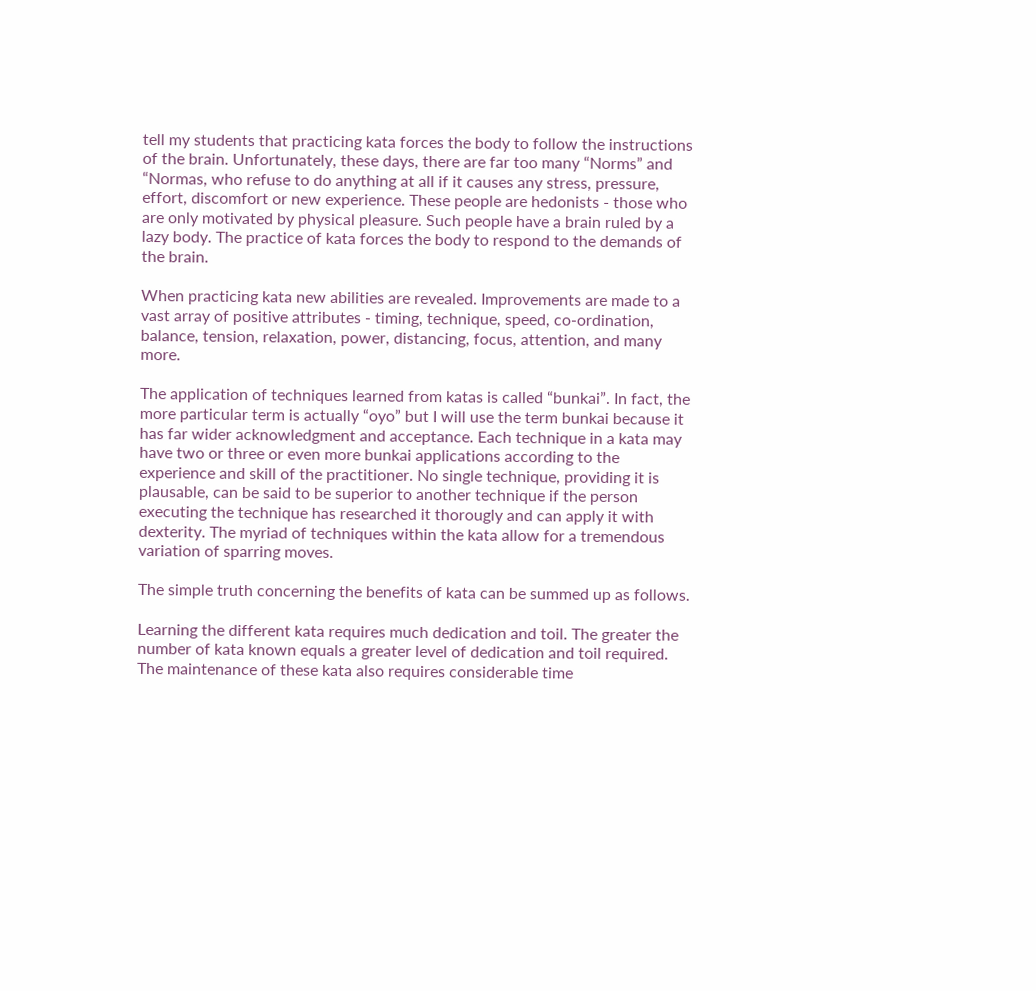tell my students that practicing kata forces the body to follow the instructions of the brain. Unfortunately, these days, there are far too many “Norms” and “Normas, who refuse to do anything at all if it causes any stress, pressure, effort, discomfort or new experience. These people are hedonists - those who are only motivated by physical pleasure. Such people have a brain ruled by a lazy body. The practice of kata forces the body to respond to the demands of the brain.

When practicing kata new abilities are revealed. Improvements are made to a vast array of positive attributes - timing, technique, speed, co-ordination, balance, tension, relaxation, power, distancing, focus, attention, and many more.

The application of techniques learned from katas is called “bunkai”. In fact, the more particular term is actually “oyo” but I will use the term bunkai because it has far wider acknowledgment and acceptance. Each technique in a kata may have two or three or even more bunkai applications according to the experience and skill of the practitioner. No single technique, providing it is plausable, can be said to be superior to another technique if the person executing the technique has researched it thorougly and can apply it with dexterity. The myriad of techniques within the kata allow for a tremendous variation of sparring moves.

The simple truth concerning the benefits of kata can be summed up as follows.

Learning the different kata requires much dedication and toil. The greater the number of kata known equals a greater level of dedication and toil required. The maintenance of these kata also requires considerable time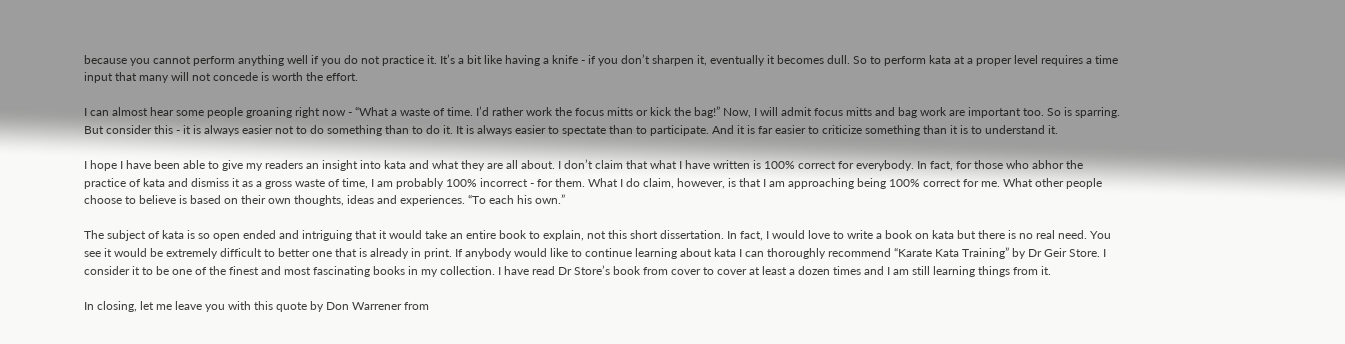because you cannot perform anything well if you do not practice it. It’s a bit like having a knife - if you don’t sharpen it, eventually it becomes dull. So to perform kata at a proper level requires a time input that many will not concede is worth the effort.

I can almost hear some people groaning right now - “What a waste of time. I’d rather work the focus mitts or kick the bag!” Now, I will admit focus mitts and bag work are important too. So is sparring. But consider this - it is always easier not to do something than to do it. It is always easier to spectate than to participate. And it is far easier to criticize something than it is to understand it.

I hope I have been able to give my readers an insight into kata and what they are all about. I don’t claim that what I have written is 100% correct for everybody. In fact, for those who abhor the practice of kata and dismiss it as a gross waste of time, I am probably 100% incorrect - for them. What I do claim, however, is that I am approaching being 100% correct for me. What other people choose to believe is based on their own thoughts, ideas and experiences. “To each his own.”

The subject of kata is so open ended and intriguing that it would take an entire book to explain, not this short dissertation. In fact, I would love to write a book on kata but there is no real need. You see it would be extremely difficult to better one that is already in print. If anybody would like to continue learning about kata I can thoroughly recommend “Karate Kata Training” by Dr Geir Store. I consider it to be one of the finest and most fascinating books in my collection. I have read Dr Store’s book from cover to cover at least a dozen times and I am still learning things from it.

In closing, let me leave you with this quote by Don Warrener from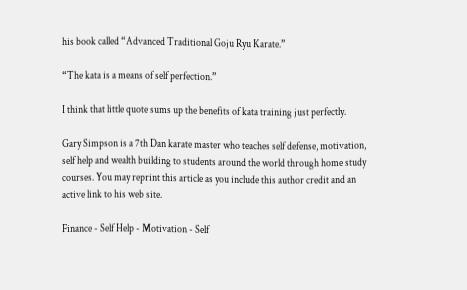his book called “Advanced Traditional Goju Ryu Karate.”

“The kata is a means of self perfection.”

I think that little quote sums up the benefits of kata training just perfectly.

Gary Simpson is a 7th Dan karate master who teaches self defense, motivation, self help and wealth building to students around the world through home study courses. You may reprint this article as you include this author credit and an active link to his web site.

Finance - Self Help - Motivation - Self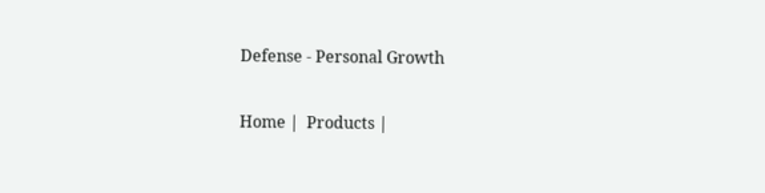Defense - Personal Growth

Home |  Products |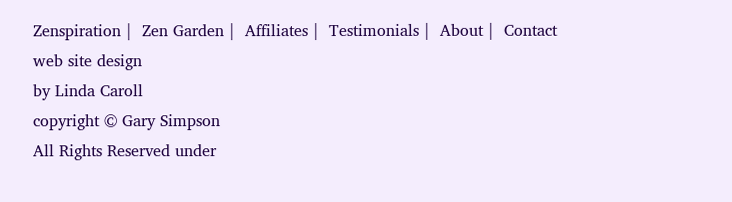Zenspiration |  Zen Garden |  Affiliates |  Testimonials |  About |  Contact
web site design
by Linda Caroll
copyright © Gary Simpson
All Rights Reserved under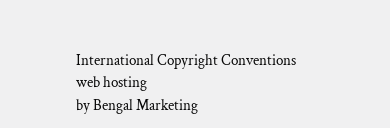International Copyright Conventions
web hosting
by Bengal Marketing